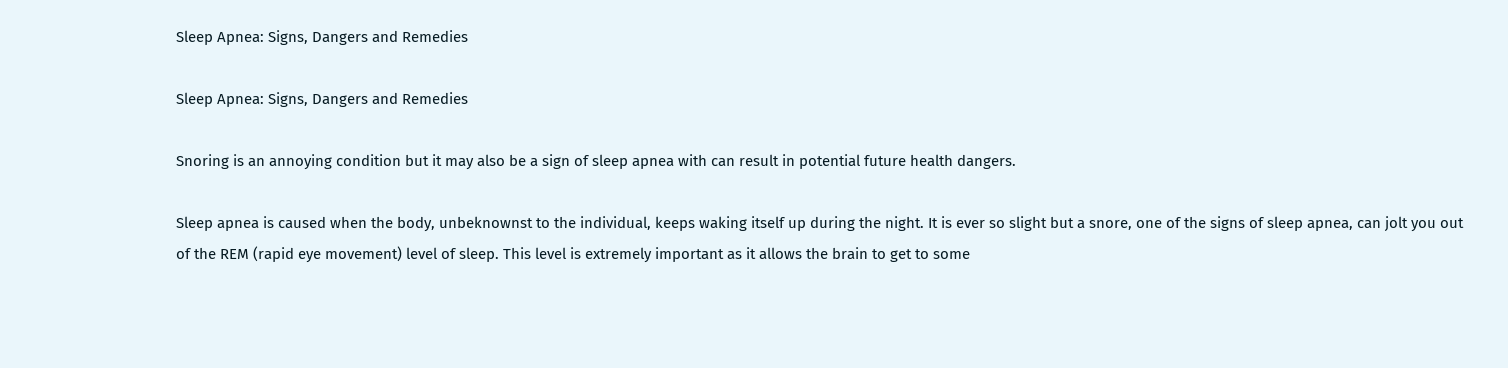Sleep Apnea: Signs, Dangers and Remedies

Sleep Apnea: Signs, Dangers and Remedies

Snoring is an annoying condition but it may also be a sign of sleep apnea with can result in potential future health dangers.

Sleep apnea is caused when the body, unbeknownst to the individual, keeps waking itself up during the night. It is ever so slight but a snore, one of the signs of sleep apnea, can jolt you out of the REM (rapid eye movement) level of sleep. This level is extremely important as it allows the brain to get to some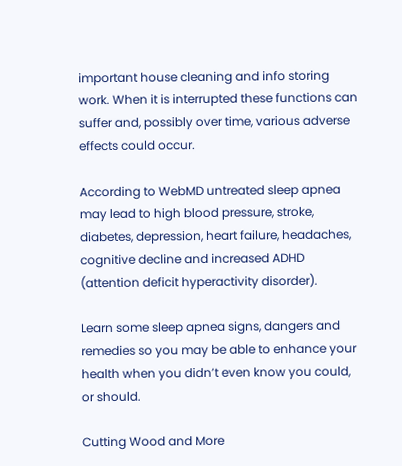important house cleaning and info storing work. When it is interrupted these functions can suffer and, possibly over time, various adverse effects could occur.

According to WebMD untreated sleep apnea may lead to high blood pressure, stroke, diabetes, depression, heart failure, headaches, cognitive decline and increased ADHD (attention deficit hyperactivity disorder).

Learn some sleep apnea signs, dangers and remedies so you may be able to enhance your health when you didn’t even know you could, or should.

Cutting Wood and More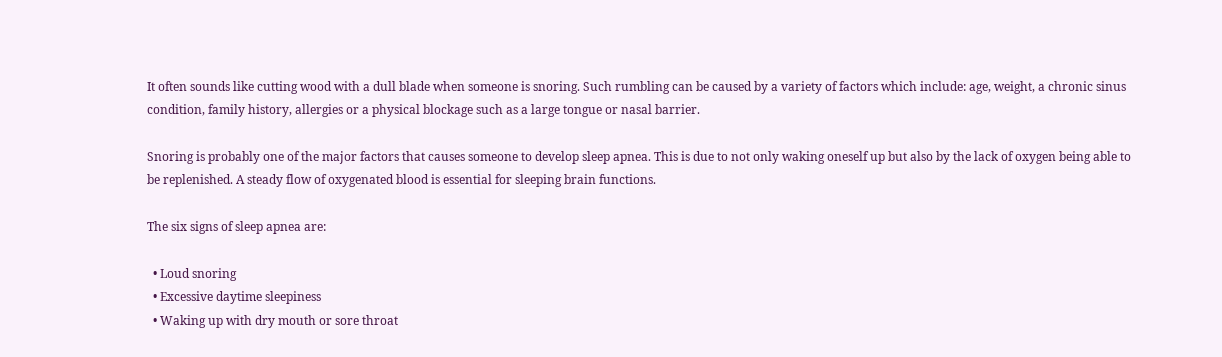It often sounds like cutting wood with a dull blade when someone is snoring. Such rumbling can be caused by a variety of factors which include: age, weight, a chronic sinus condition, family history, allergies or a physical blockage such as a large tongue or nasal barrier.

Snoring is probably one of the major factors that causes someone to develop sleep apnea. This is due to not only waking oneself up but also by the lack of oxygen being able to be replenished. A steady flow of oxygenated blood is essential for sleeping brain functions.

The six signs of sleep apnea are:

  • Loud snoring
  • Excessive daytime sleepiness
  • Waking up with dry mouth or sore throat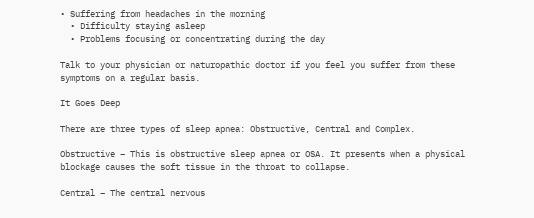• Suffering from headaches in the morning
  • Difficulty staying asleep
  • Problems focusing or concentrating during the day

Talk to your physician or naturopathic doctor if you feel you suffer from these symptoms on a regular basis.

It Goes Deep

There are three types of sleep apnea: Obstructive, Central and Complex.

Obstructive – This is obstructive sleep apnea or OSA. It presents when a physical blockage causes the soft tissue in the throat to collapse.

Central – The central nervous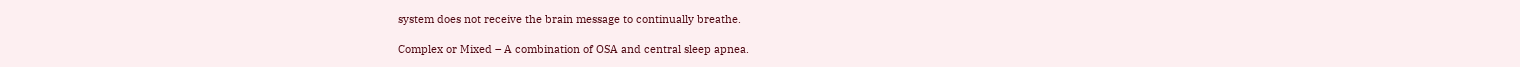system does not receive the brain message to continually breathe.

Complex or Mixed – A combination of OSA and central sleep apnea.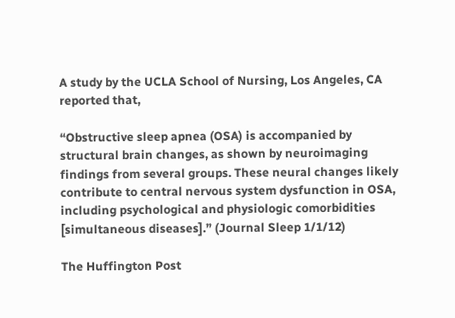A study by the UCLA School of Nursing, Los Angeles, CA reported that,

“Obstructive sleep apnea (OSA) is accompanied by structural brain changes, as shown by neuroimaging findings from several groups. These neural changes likely contribute to central nervous system dysfunction in OSA, including psychological and physiologic comorbidities [simultaneous diseases].” (Journal Sleep 1/1/12)

The Huffington Post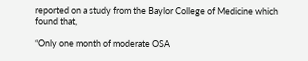reported on a study from the Baylor College of Medicine which found that,

“Only one month of moderate OSA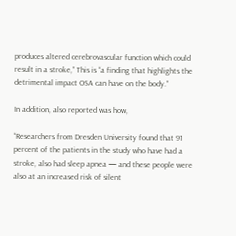produces altered cerebrovascular function which could result in a stroke,” This is “a finding that highlights the detrimental impact OSA can have on the body.”

In addition, also reported was how,

“Researchers from Dresden University found that 91 percent of the patients in the study who have had a stroke, also had sleep apnea — and these people were also at an increased risk of silent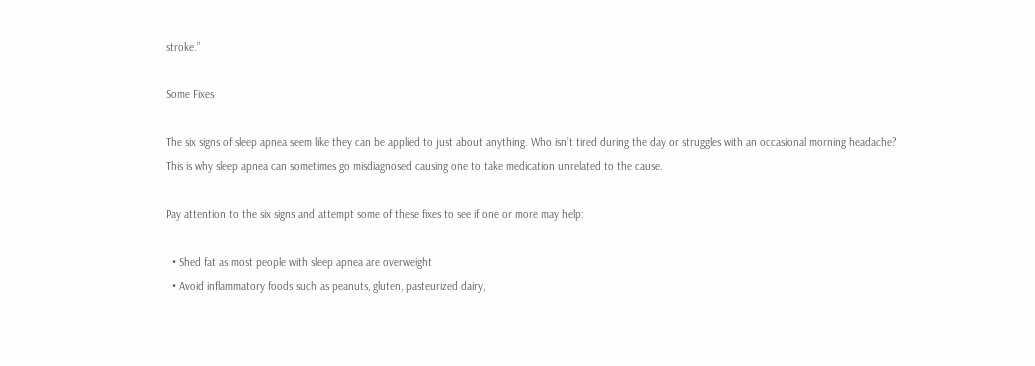stroke.”

Some Fixes

The six signs of sleep apnea seem like they can be applied to just about anything. Who isn’t tired during the day or struggles with an occasional morning headache? This is why sleep apnea can sometimes go misdiagnosed causing one to take medication unrelated to the cause.

Pay attention to the six signs and attempt some of these fixes to see if one or more may help:

  • Shed fat as most people with sleep apnea are overweight
  • Avoid inflammatory foods such as peanuts, gluten, pasteurized dairy,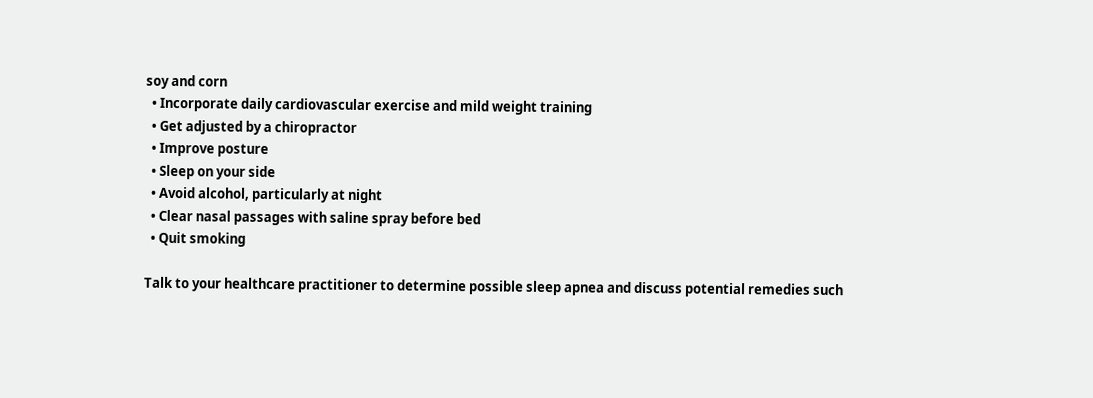soy and corn
  • Incorporate daily cardiovascular exercise and mild weight training
  • Get adjusted by a chiropractor
  • Improve posture
  • Sleep on your side
  • Avoid alcohol, particularly at night
  • Clear nasal passages with saline spray before bed
  • Quit smoking

Talk to your healthcare practitioner to determine possible sleep apnea and discuss potential remedies such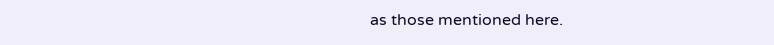as those mentioned here.